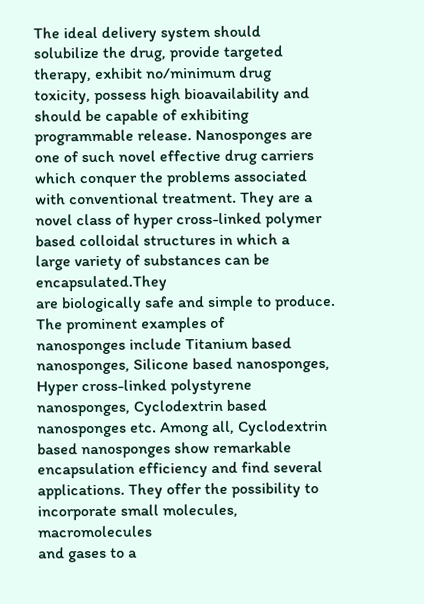The ideal delivery system should
solubilize the drug, provide targeted therapy, exhibit no/minimum drug
toxicity, possess high bioavailability and should be capable of exhibiting
programmable release. Nanosponges are one of such novel effective drug carriers
which conquer the problems associated with conventional treatment. They are a
novel class of hyper cross-linked polymer based colloidal structures in which a
large variety of substances can be encapsulated.They
are biologically safe and simple to produce. The prominent examples of
nanosponges include Titanium based nanosponges, Silicone based nanosponges,
Hyper cross-linked polystyrene nanosponges, Cyclodextrin based nanosponges etc. Among all, Cyclodextrin
based nanosponges show remarkable encapsulation efficiency and find several
applications. They offer the possibility to incorporate small molecules, macromolecules
and gases to a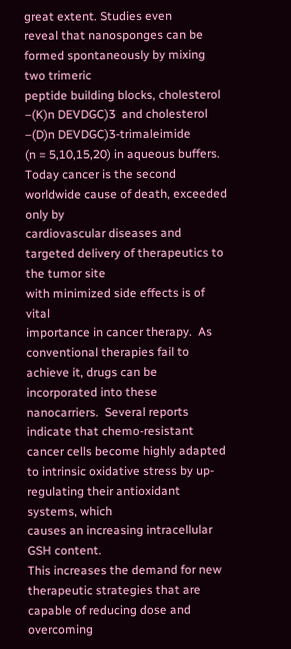great extent. Studies even
reveal that nanosponges can be formed spontaneously by mixing two trimeric
peptide building blocks, cholesterol –(K)n DEVDGC)3  and cholesterol –(D)n DEVDGC)3-trimaleimide
(n = 5,10,15,20) in aqueous buffers.
Today cancer is the second worldwide cause of death, exceeded only by
cardiovascular diseases and targeted delivery of therapeutics to the tumor site
with minimized side effects is of vital
importance in cancer therapy.  As
conventional therapies fail to achieve it, drugs can be incorporated into these nanocarriers.  Several reports indicate that chemo-resistant
cancer cells become highly adapted to intrinsic oxidative stress by up-regulating their antioxidant systems, which
causes an increasing intracellular GSH content.
This increases the demand for new
therapeutic strategies that are capable of reducing dose and overcoming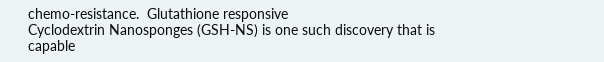chemo-resistance.  Glutathione responsive
Cyclodextrin Nanosponges (GSH-NS) is one such discovery that is capable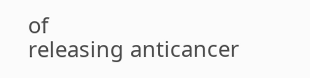of
releasing anticancer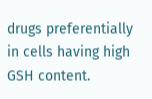drugs preferentially in cells having high GSH content.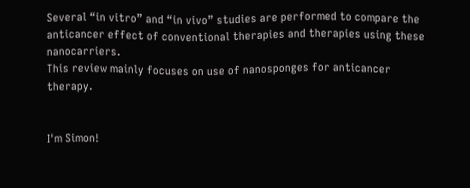Several “in vitro” and “in vivo” studies are performed to compare the
anticancer effect of conventional therapies and therapies using these nanocarriers.
This review mainly focuses on use of nanosponges for anticancer therapy.


I'm Simon!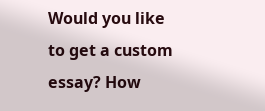Would you like to get a custom essay? How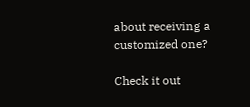about receiving a customized one?

Check it out